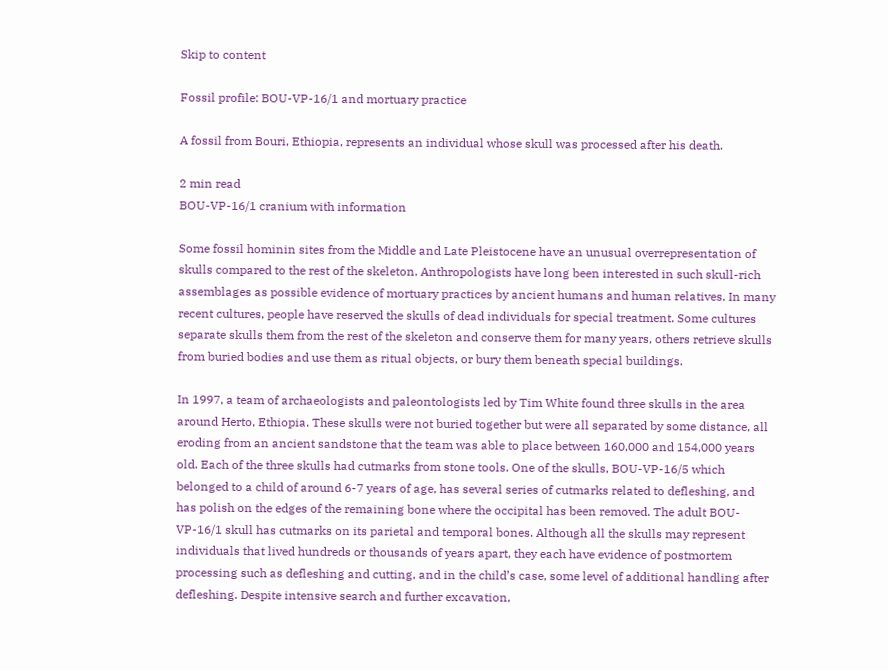Skip to content

Fossil profile: BOU-VP-16/1 and mortuary practice

A fossil from Bouri, Ethiopia, represents an individual whose skull was processed after his death.

2 min read
BOU-VP-16/1 cranium with information

Some fossil hominin sites from the Middle and Late Pleistocene have an unusual overrepresentation of skulls compared to the rest of the skeleton. Anthropologists have long been interested in such skull-rich assemblages as possible evidence of mortuary practices by ancient humans and human relatives. In many recent cultures, people have reserved the skulls of dead individuals for special treatment. Some cultures separate skulls them from the rest of the skeleton and conserve them for many years, others retrieve skulls from buried bodies and use them as ritual objects, or bury them beneath special buildings.

In 1997, a team of archaeologists and paleontologists led by Tim White found three skulls in the area around Herto, Ethiopia. These skulls were not buried together but were all separated by some distance, all eroding from an ancient sandstone that the team was able to place between 160,000 and 154,000 years old. Each of the three skulls had cutmarks from stone tools. One of the skulls, BOU-VP-16/5 which belonged to a child of around 6-7 years of age, has several series of cutmarks related to defleshing, and has polish on the edges of the remaining bone where the occipital has been removed. The adult BOU-VP-16/1 skull has cutmarks on its parietal and temporal bones. Although all the skulls may represent individuals that lived hundreds or thousands of years apart, they each have evidence of postmortem processing such as defleshing and cutting, and in the child’s case, some level of additional handling after defleshing. Despite intensive search and further excavation,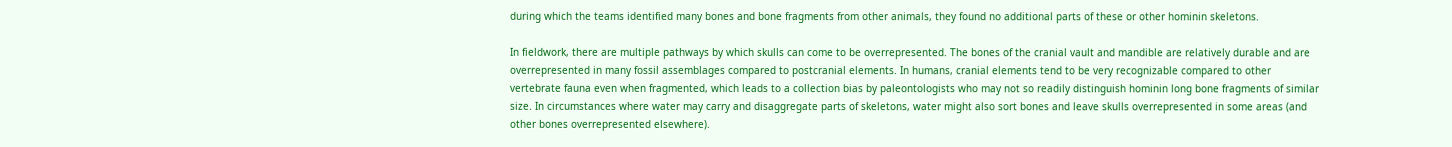during which the teams identified many bones and bone fragments from other animals, they found no additional parts of these or other hominin skeletons.

In fieldwork, there are multiple pathways by which skulls can come to be overrepresented. The bones of the cranial vault and mandible are relatively durable and are overrepresented in many fossil assemblages compared to postcranial elements. In humans, cranial elements tend to be very recognizable compared to other vertebrate fauna even when fragmented, which leads to a collection bias by paleontologists who may not so readily distinguish hominin long bone fragments of similar size. In circumstances where water may carry and disaggregate parts of skeletons, water might also sort bones and leave skulls overrepresented in some areas (and other bones overrepresented elsewhere).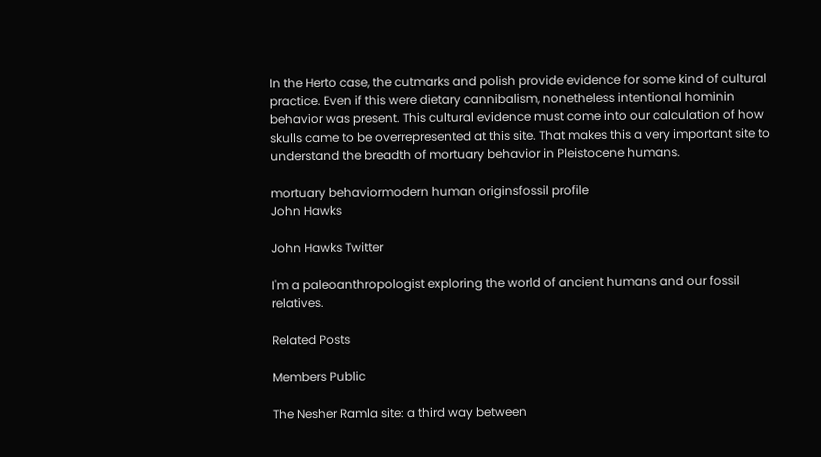In the Herto case, the cutmarks and polish provide evidence for some kind of cultural practice. Even if this were dietary cannibalism, nonetheless intentional hominin behavior was present. This cultural evidence must come into our calculation of how skulls came to be overrepresented at this site. That makes this a very important site to understand the breadth of mortuary behavior in Pleistocene humans.

mortuary behaviormodern human originsfossil profile
John Hawks

John Hawks Twitter

I'm a paleoanthropologist exploring the world of ancient humans and our fossil relatives.

Related Posts

Members Public

The Nesher Ramla site: a third way between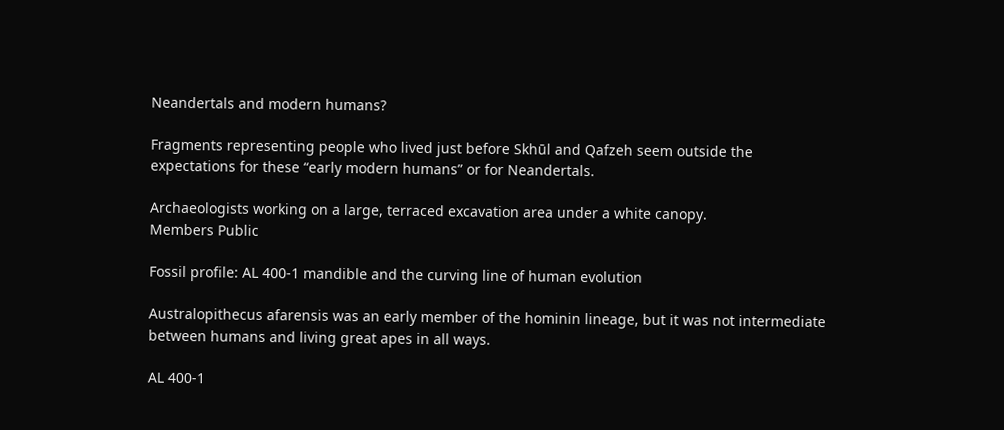Neandertals and modern humans?

Fragments representing people who lived just before Skhūl and Qafzeh seem outside the expectations for these “early modern humans” or for Neandertals.

Archaeologists working on a large, terraced excavation area under a white canopy.
Members Public

Fossil profile: AL 400-1 mandible and the curving line of human evolution

Australopithecus afarensis was an early member of the hominin lineage, but it was not intermediate between humans and living great apes in all ways.

AL 400-1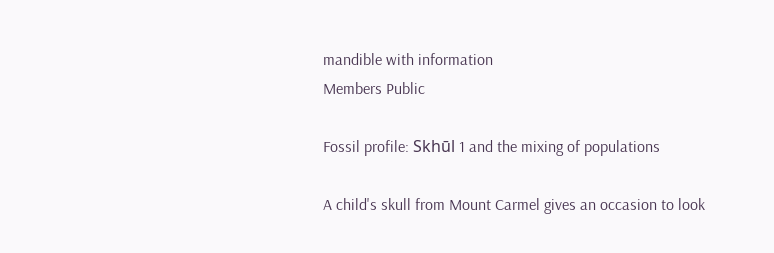mandible with information
Members Public

Fossil profile: Skhūl 1 and the mixing of populations

A child's skull from Mount Carmel gives an occasion to look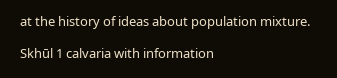at the history of ideas about population mixture.

Skhūl 1 calvaria with information